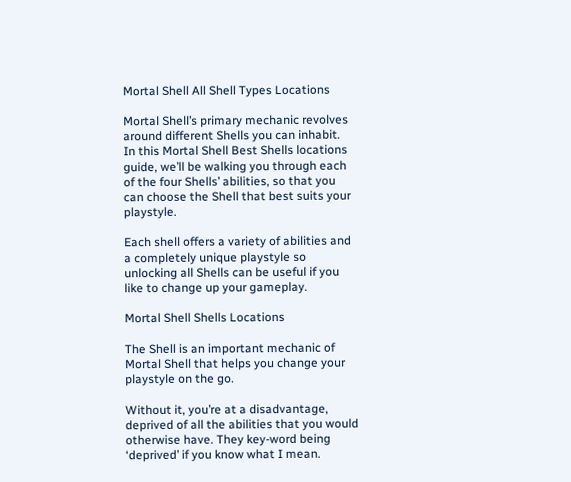Mortal Shell All Shell Types Locations

Mortal Shell’s primary mechanic revolves around different Shells you can inhabit.  In this Mortal Shell Best Shells locations guide, we’ll be walking you through each of the four Shells’ abilities, so that you can choose the Shell that best suits your playstyle.

Each shell offers a variety of abilities and a completely unique playstyle so unlocking all Shells can be useful if you like to change up your gameplay.

Mortal Shell Shells Locations

The Shell is an important mechanic of Mortal Shell that helps you change your playstyle on the go.

Without it, you’re at a disadvantage, deprived of all the abilities that you would otherwise have. They key-word being ‘deprived’ if you know what I mean.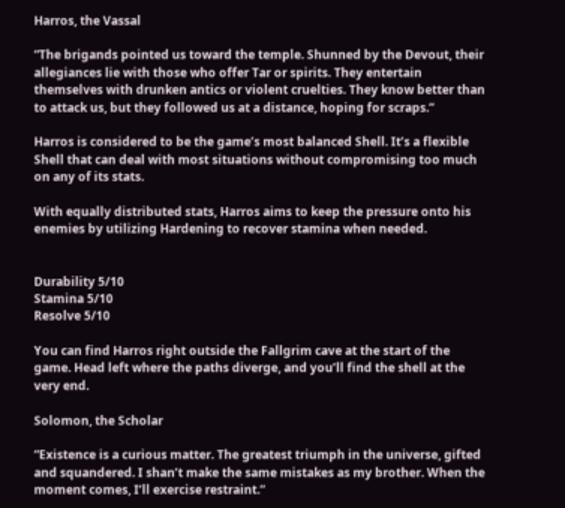Harros, the Vassal

“The brigands pointed us toward the temple. Shunned by the Devout, their allegiances lie with those who offer Tar or spirits. They entertain themselves with drunken antics or violent cruelties. They know better than to attack us, but they followed us at a distance, hoping for scraps.”

Harros is considered to be the game’s most balanced Shell. It’s a flexible Shell that can deal with most situations without compromising too much on any of its stats.

With equally distributed stats, Harros aims to keep the pressure onto his enemies by utilizing Hardening to recover stamina when needed.


Durability 5/10
Stamina 5/10
Resolve 5/10

You can find Harros right outside the Fallgrim cave at the start of the game. Head left where the paths diverge, and you’ll find the shell at the very end.

Solomon, the Scholar

“Existence is a curious matter. The greatest triumph in the universe, gifted and squandered. I shan’t make the same mistakes as my brother. When the moment comes, I’ll exercise restraint.”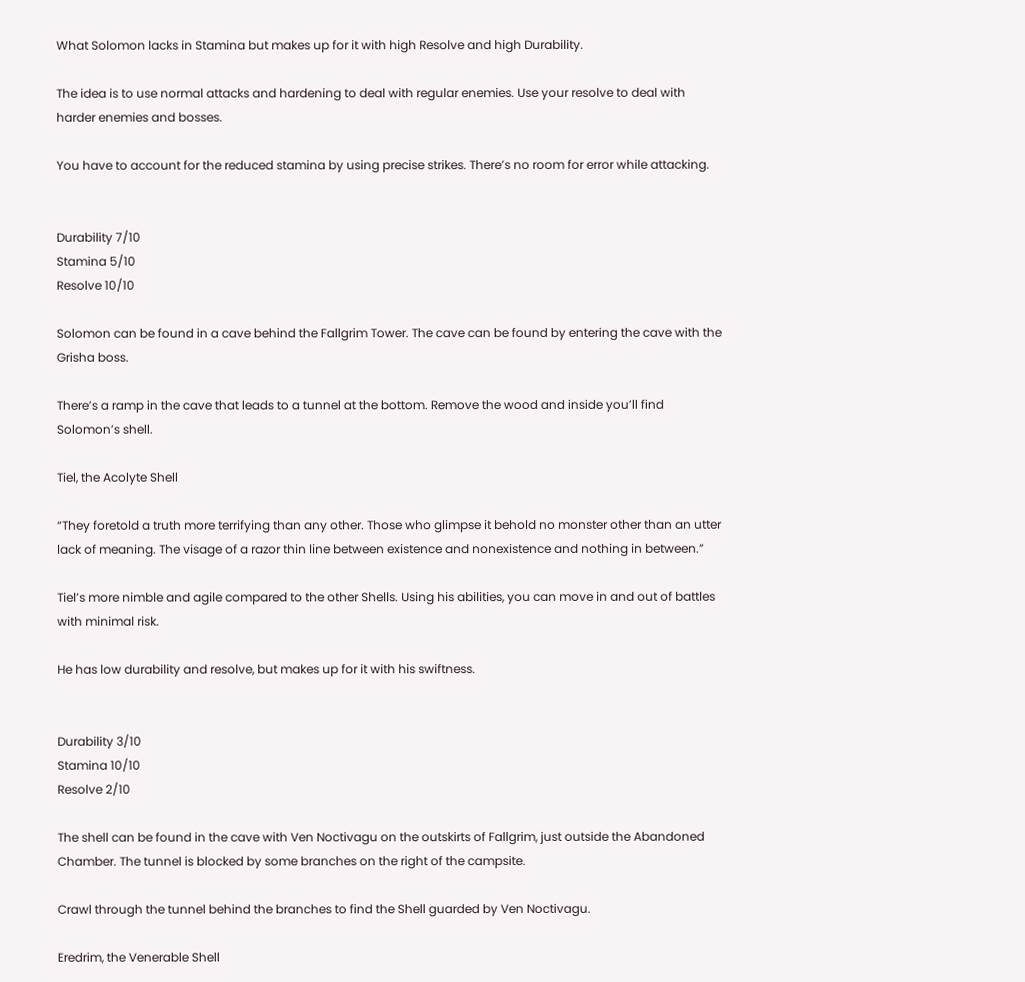What Solomon lacks in Stamina but makes up for it with high Resolve and high Durability.

The idea is to use normal attacks and hardening to deal with regular enemies. Use your resolve to deal with harder enemies and bosses.

You have to account for the reduced stamina by using precise strikes. There’s no room for error while attacking.


Durability 7/10
Stamina 5/10
Resolve 10/10

Solomon can be found in a cave behind the Fallgrim Tower. The cave can be found by entering the cave with the Grisha boss.

There’s a ramp in the cave that leads to a tunnel at the bottom. Remove the wood and inside you’ll find Solomon’s shell.

Tiel, the Acolyte Shell

“They foretold a truth more terrifying than any other. Those who glimpse it behold no monster other than an utter lack of meaning. The visage of a razor thin line between existence and nonexistence and nothing in between.”

Tiel’s more nimble and agile compared to the other Shells. Using his abilities, you can move in and out of battles with minimal risk.

He has low durability and resolve, but makes up for it with his swiftness.


Durability 3/10
Stamina 10/10
Resolve 2/10

The shell can be found in the cave with Ven Noctivagu on the outskirts of Fallgrim, just outside the Abandoned Chamber. The tunnel is blocked by some branches on the right of the campsite.

Crawl through the tunnel behind the branches to find the Shell guarded by Ven Noctivagu.

Eredrim, the Venerable Shell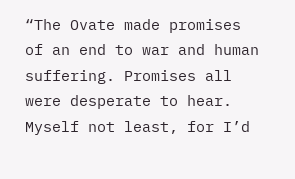“The Ovate made promises of an end to war and human suffering. Promises all were desperate to hear. Myself not least, for I’d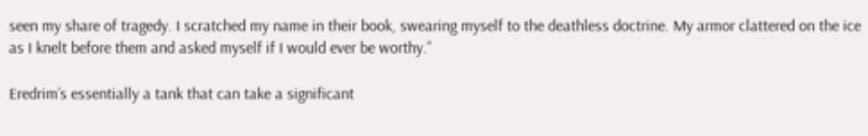seen my share of tragedy. I scratched my name in their book, swearing myself to the deathless doctrine. My armor clattered on the ice as I knelt before them and asked myself if I would ever be worthy.”

Eredrim’s essentially a tank that can take a significant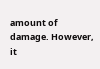amount of damage. However, it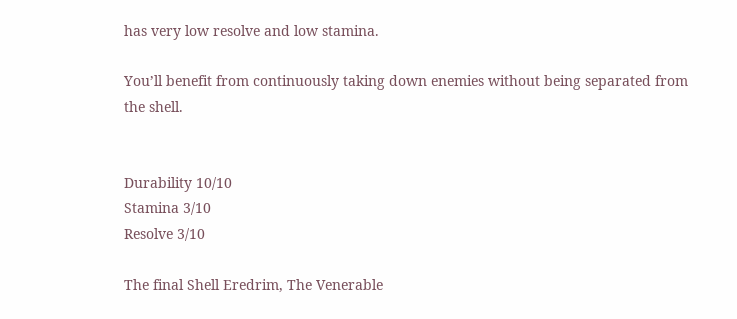has very low resolve and low stamina.

You’ll benefit from continuously taking down enemies without being separated from the shell.


Durability 10/10
Stamina 3/10
Resolve 3/10

The final Shell Eredrim, The Venerable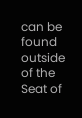can be found outside of the Seat of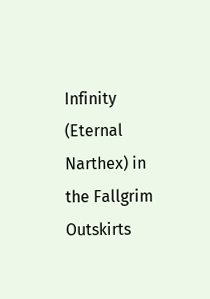Infinity (Eternal Narthex) in the Fallgrim Outskirts